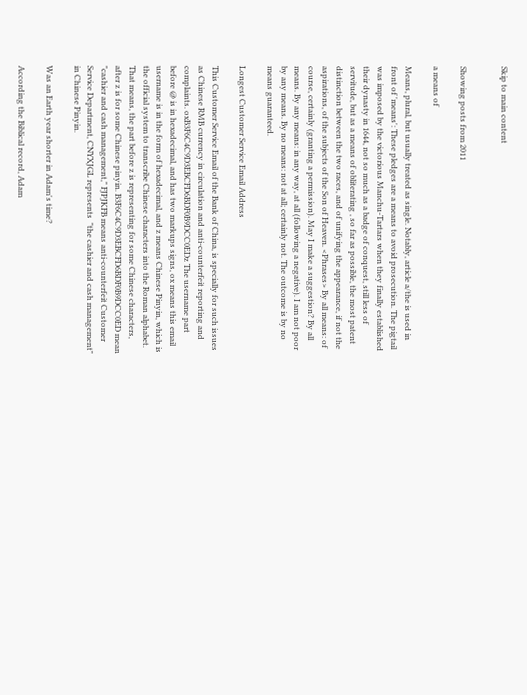Skip to main content


Showing posts from 2011

a means of

Means, plural, but usually treated as single. Notably, article a/the is used in front of 'means': These pledges are a means to avoid prosecution. The pigtail was imposed by the victorious Manchu-Tartars when they finally established their dynasty in 1644, not so much as a badge of conquest, still less of servitude, but as a means of obliterating , so far as possible, the most patent distinction between the two races, and of unifying the appearance, if not the aspirations, of the subjects of the Son of Heaven. <Phrases> By all means: of course, certainly (granting a permission). May I make a suggestion? By all means. By any means: in any way, at all (following a negative). I am not poor by any means. By no means: not at all; certainly not. The outcome is by no means guaranteed.

Longest Customer Service Email Address

This Customer Service Email of the Bank of China, is specially for such issues as Chinese RMB currency in circulation and anti-counterfeit reporting and complaints. oxB3F6C4C9D3EBCFD6BDF0B9DCC0EDz The username part before @ is in hexadecimal, and has two markups signs, ox means this email username is in the form of hexadecimal, and z means Chinese Pinyin, which is the official system to transcribe Chinese characters into the Roman alphabet. That means, the part before z is representing for some Chinese characters, after z is for some Chinese pinyin. B3F6C4C9D3EBCFD6BDF0B9DCC0ED mean "cashier and cash management," FJPJKFB means anti-counterfeit Customer Service Department, CNYXJGL represents  "the cashier and cash management" in Chinese Pinyin.

Was an Earth year shorter in Adam's time?

According the Biblical record, Adam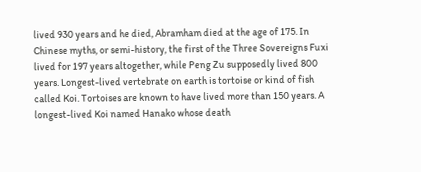lived 930 years and he died, Abramham died at the age of 175. In Chinese myths, or semi-history, the first of the Three Sovereigns Fuxi lived for 197 years altogether, while Peng Zu supposedly lived 800 years. Longest-lived vertebrate on earth is tortoise or kind of fish called Koi. Tortoises are known to have lived more than 150 years. A longest-lived Koi named Hanako whose death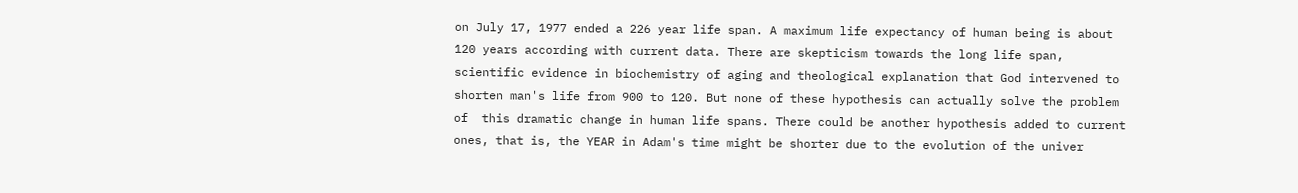on July 17, 1977 ended a 226 year life span. A maximum life expectancy of human being is about 120 years according with current data. There are skepticism towards the long life span, scientific evidence in biochemistry of aging and theological explanation that God intervened to shorten man's life from 900 to 120. But none of these hypothesis can actually solve the problem of  this dramatic change in human life spans. There could be another hypothesis added to current ones, that is, the YEAR in Adam's time might be shorter due to the evolution of the univer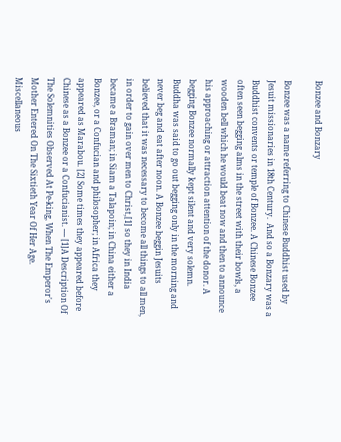Bonzee and Bonzary

Bonzee was a name referring to Chinese Buddhist used by Jesuit missionaries in 18th Century.  And so a Bonzary was a Buddhist convents or temple of Bonzee. A Chinese Bonzee often seen begging alms in the street with their bowls, a wooden bell which he would beat now and then to announce his approaching or attraction attention of the donor. A begging Bonzee normally kept silent and very solemn. Buddha was said to go out begging only in the morning and never beg and eat after noon. A Bonzee beggin Jesuits believed that it was necessary to become all things to all men, in order to gain over men to Christ,[1] so they in India became a Braman; in Siam a Talapoin; in China either a Bonzee, or a Confucian and philosopher; in Africa they appeared as Marabou. [2] Some times they appeared before Chinese as a Bonzee or a Confucianist. ---- [1]A Description Of The Solemnities Observed At Pe-king, When The Emperor's Mother Entered On The Sixtieth Year Of Her Age. Miscellaneous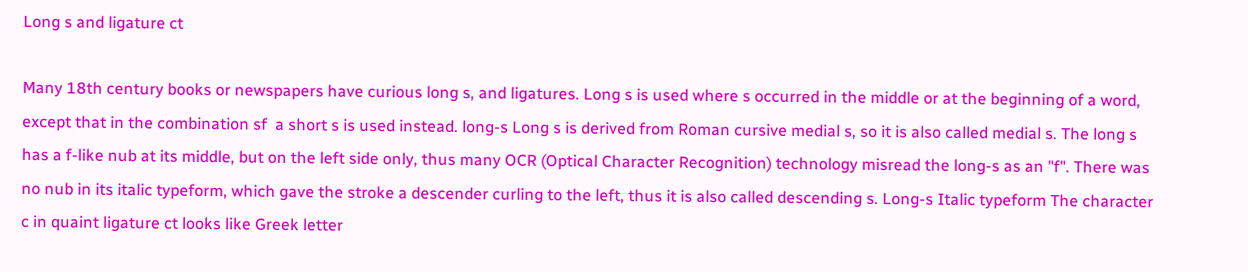Long s and ligature ct

Many 18th century books or newspapers have curious long s, and ligatures. Long s is used where s occurred in the middle or at the beginning of a word, except that in the combination sf  a short s is used instead. long-s Long s is derived from Roman cursive medial s, so it is also called medial s. The long s has a f-like nub at its middle, but on the left side only, thus many OCR (Optical Character Recognition) technology misread the long-s as an "f". There was no nub in its italic typeform, which gave the stroke a descender curling to the left, thus it is also called descending s. Long-s Italic typeform The character c in quaint ligature ct looks like Greek letter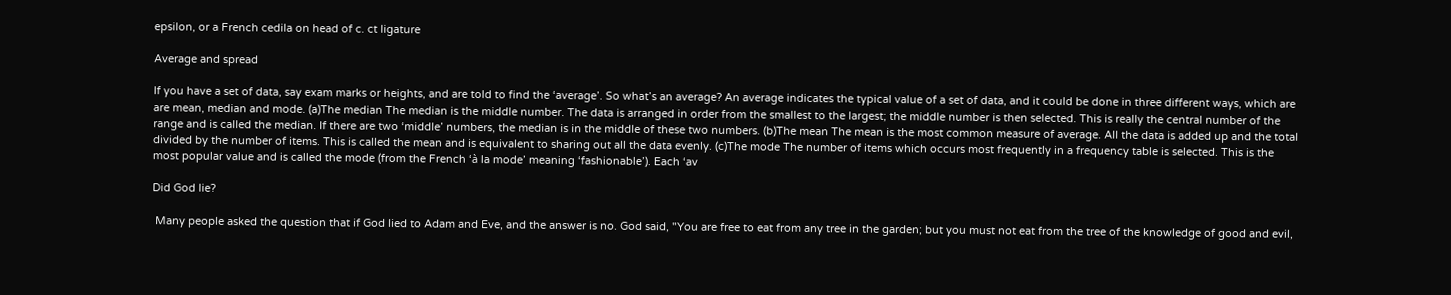epsilon, or a French cedila on head of c. ct ligature

Average and spread

If you have a set of data, say exam marks or heights, and are told to find the ‘average’. So what’s an average? An average indicates the typical value of a set of data, and it could be done in three different ways, which are  are mean, median and mode. (a)The median The median is the middle number. The data is arranged in order from the smallest to the largest; the middle number is then selected. This is really the central number of the range and is called the median. If there are two ‘middle’ numbers, the median is in the middle of these two numbers. (b)The mean The mean is the most common measure of average. All the data is added up and the total divided by the number of items. This is called the mean and is equivalent to sharing out all the data evenly. (c)The mode The number of items which occurs most frequently in a frequency table is selected. This is the most popular value and is called the mode (from the French ‘à la mode’ meaning ‘fashionable’). Each ‘av

Did God lie?

 Many people asked the question that if God lied to Adam and Eve, and the answer is no. God said, "You are free to eat from any tree in the garden; but you must not eat from the tree of the knowledge of good and evil,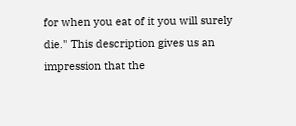for when you eat of it you will surely die." This description gives us an impression that the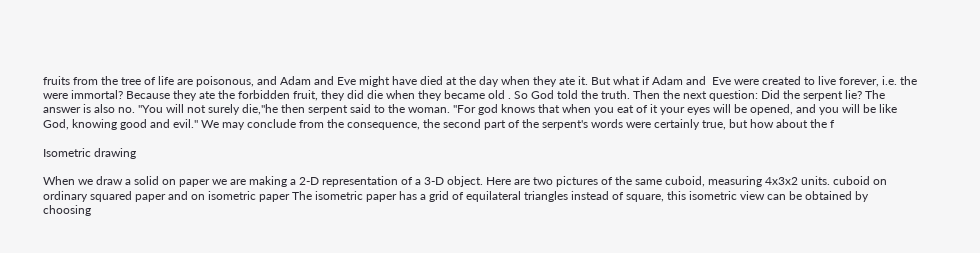fruits from the tree of life are poisonous, and Adam and Eve might have died at the day when they ate it. But what if Adam and  Eve were created to live forever, i.e. the were immortal? Because they ate the forbidden fruit, they did die when they became old . So God told the truth. Then the next question: Did the serpent lie? The answer is also no. "You will not surely die,"he then serpent said to the woman. "For god knows that when you eat of it your eyes will be opened, and you will be like God, knowing good and evil." We may conclude from the consequence, the second part of the serpent's words were certainly true, but how about the f

Isometric drawing

When we draw a solid on paper we are making a 2-D representation of a 3-D object. Here are two pictures of the same cuboid, measuring 4x3x2 units. cuboid on ordinary squared paper and on isometric paper The isometric paper has a grid of equilateral triangles instead of square, this isometric view can be obtained by choosing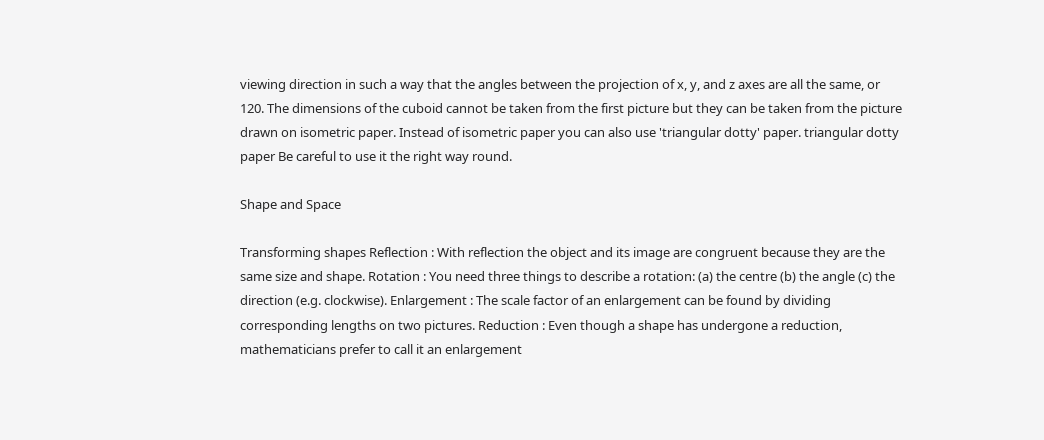viewing direction in such a way that the angles between the projection of x, y, and z axes are all the same, or 120. The dimensions of the cuboid cannot be taken from the first picture but they can be taken from the picture drawn on isometric paper. Instead of isometric paper you can also use 'triangular dotty' paper. triangular dotty paper Be careful to use it the right way round.

Shape and Space

Transforming shapes Reflection : With reflection the object and its image are congruent because they are the same size and shape. Rotation : You need three things to describe a rotation: (a) the centre (b) the angle (c) the direction (e.g. clockwise). Enlargement : The scale factor of an enlargement can be found by dividing corresponding lengths on two pictures. Reduction : Even though a shape has undergone a reduction, mathematicians prefer to call it an enlargement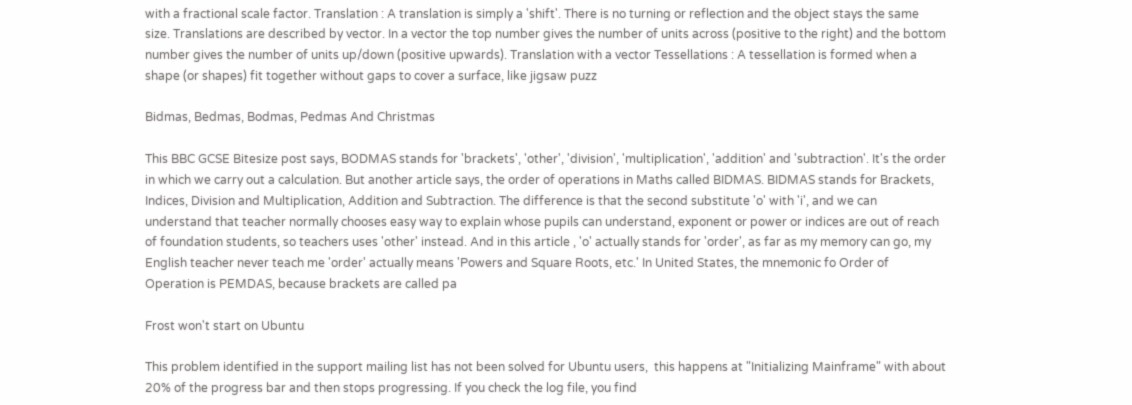with a fractional scale factor. Translation : A translation is simply a 'shift'. There is no turning or reflection and the object stays the same size. Translations are described by vector. In a vector the top number gives the number of units across (positive to the right) and the bottom number gives the number of units up/down (positive upwards). Translation with a vector Tessellations : A tessellation is formed when a shape (or shapes) fit together without gaps to cover a surface, like jigsaw puzz

Bidmas, Bedmas, Bodmas, Pedmas And Christmas

This BBC GCSE Bitesize post says, BODMAS stands for 'brackets', 'other', 'division', 'multiplication', 'addition' and 'subtraction'. It's the order in which we carry out a calculation. But another article says, the order of operations in Maths called BIDMAS. BIDMAS stands for Brackets, Indices, Division and Multiplication, Addition and Subtraction. The difference is that the second substitute 'o' with 'i', and we can understand that teacher normally chooses easy way to explain whose pupils can understand, exponent or power or indices are out of reach of foundation students, so teachers uses 'other' instead. And in this article , 'o' actually stands for 'order', as far as my memory can go, my English teacher never teach me 'order' actually means 'Powers and Square Roots, etc.' In United States, the mnemonic fo Order of Operation is PEMDAS, because brackets are called pa

Frost won't start on Ubuntu

This problem identified in the support mailing list has not been solved for Ubuntu users,  this happens at "Initializing Mainframe" with about 20% of the progress bar and then stops progressing. If you check the log file, you find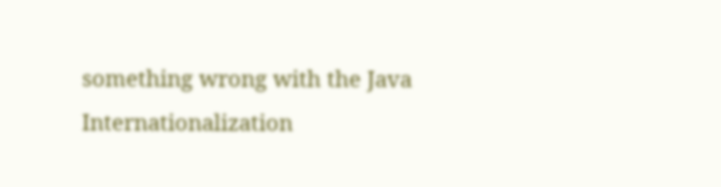something wrong with the Java Internationalization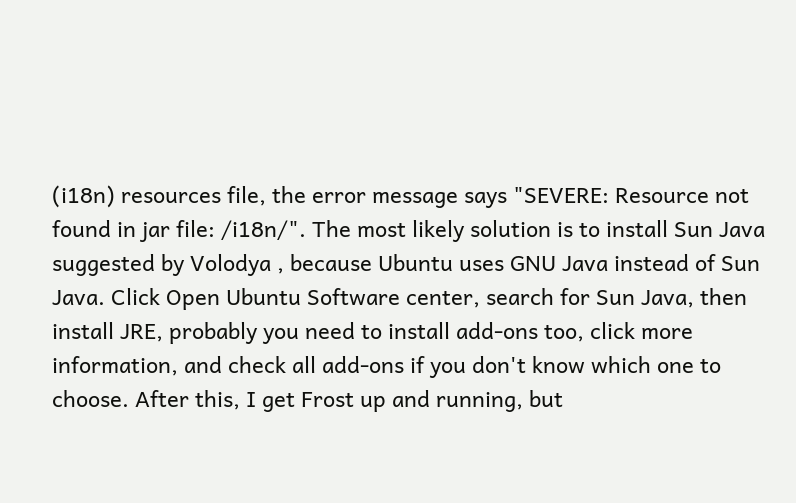(i18n) resources file, the error message says "SEVERE: Resource not found in jar file: /i18n/". The most likely solution is to install Sun Java suggested by Volodya , because Ubuntu uses GNU Java instead of Sun Java. Click Open Ubuntu Software center, search for Sun Java, then install JRE, probably you need to install add-ons too, click more information, and check all add-ons if you don't know which one to choose. After this, I get Frost up and running, but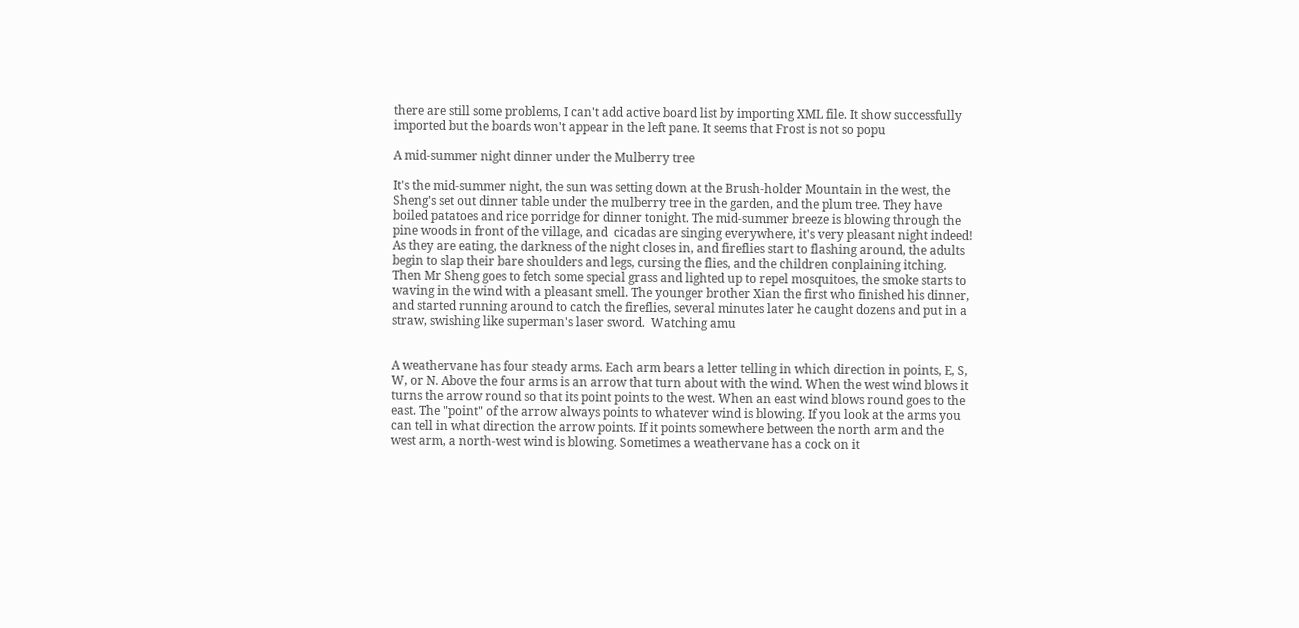there are still some problems, I can't add active board list by importing XML file. It show successfully imported but the boards won't appear in the left pane. It seems that Frost is not so popu

A mid-summer night dinner under the Mulberry tree

It's the mid-summer night, the sun was setting down at the Brush-holder Mountain in the west, the Sheng's set out dinner table under the mulberry tree in the garden, and the plum tree. They have boiled patatoes and rice porridge for dinner tonight. The mid-summer breeze is blowing through the pine woods in front of the village, and  cicadas are singing everywhere, it's very pleasant night indeed! As they are eating, the darkness of the night closes in, and fireflies start to flashing around, the adults begin to slap their bare shoulders and legs, cursing the flies, and the children conplaining itching. Then Mr Sheng goes to fetch some special grass and lighted up to repel mosquitoes, the smoke starts to waving in the wind with a pleasant smell. The younger brother Xian the first who finished his dinner, and started running around to catch the fireflies, several minutes later he caught dozens and put in a straw, swishing like superman's laser sword.  Watching amu


A weathervane has four steady arms. Each arm bears a letter telling in which direction in points, E, S, W, or N. Above the four arms is an arrow that turn about with the wind. When the west wind blows it turns the arrow round so that its point points to the west. When an east wind blows round goes to the east. The "point" of the arrow always points to whatever wind is blowing. If you look at the arms you can tell in what direction the arrow points. If it points somewhere between the north arm and the west arm, a north-west wind is blowing. Sometimes a weathervane has a cock on it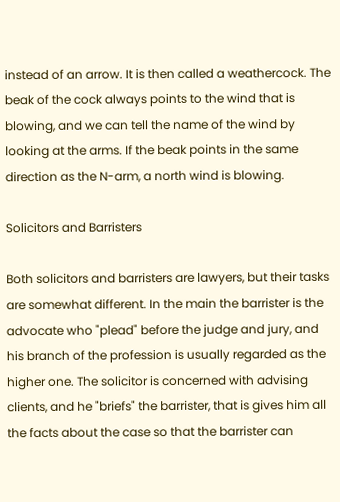instead of an arrow. It is then called a weathercock. The beak of the cock always points to the wind that is blowing, and we can tell the name of the wind by looking at the arms. If the beak points in the same direction as the N-arm, a north wind is blowing.

Solicitors and Barristers

Both solicitors and barristers are lawyers, but their tasks are somewhat different. In the main the barrister is the advocate who "plead" before the judge and jury, and his branch of the profession is usually regarded as the higher one. The solicitor is concerned with advising clients, and he "briefs" the barrister, that is gives him all the facts about the case so that the barrister can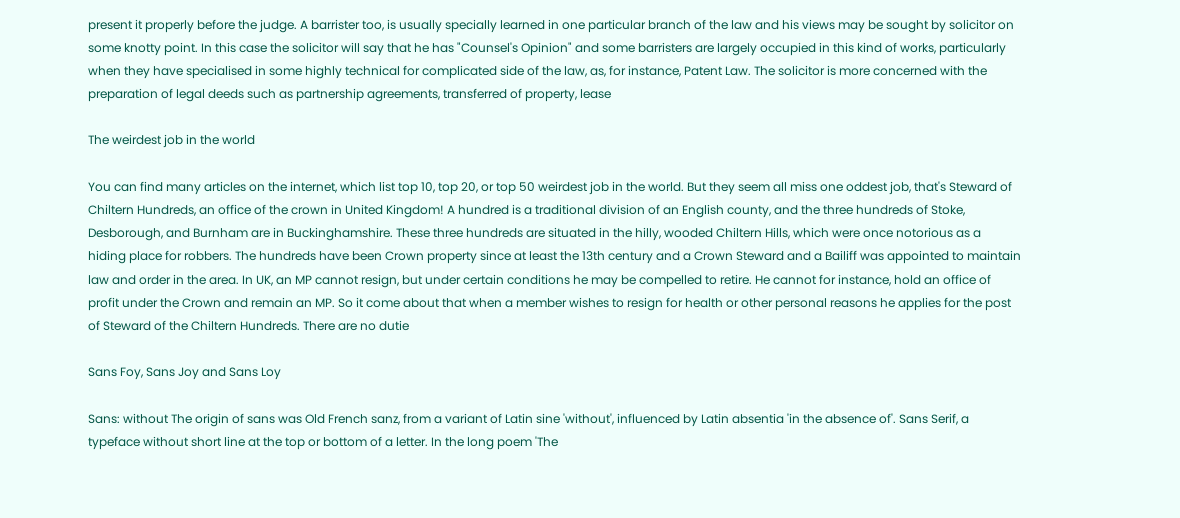present it properly before the judge. A barrister too, is usually specially learned in one particular branch of the law and his views may be sought by solicitor on some knotty point. In this case the solicitor will say that he has "Counsel's Opinion" and some barristers are largely occupied in this kind of works, particularly when they have specialised in some highly technical for complicated side of the law, as, for instance, Patent Law. The solicitor is more concerned with the preparation of legal deeds such as partnership agreements, transferred of property, lease

The weirdest job in the world

You can find many articles on the internet, which list top 10, top 20, or top 50 weirdest job in the world. But they seem all miss one oddest job, that's Steward of Chiltern Hundreds, an office of the crown in United Kingdom! A hundred is a traditional division of an English county, and the three hundreds of Stoke, Desborough, and Burnham are in Buckinghamshire. These three hundreds are situated in the hilly, wooded Chiltern Hills, which were once notorious as a hiding place for robbers. The hundreds have been Crown property since at least the 13th century and a Crown Steward and a Bailiff was appointed to maintain law and order in the area. In UK, an MP cannot resign, but under certain conditions he may be compelled to retire. He cannot for instance, hold an office of profit under the Crown and remain an MP. So it come about that when a member wishes to resign for health or other personal reasons he applies for the post of Steward of the Chiltern Hundreds. There are no dutie

Sans Foy, Sans Joy and Sans Loy

Sans: without The origin of sans was Old French sanz, from a variant of Latin sine 'without', influenced by Latin absentia 'in the absence of'. Sans Serif, a typeface without short line at the top or bottom of a letter. In the long poem 'The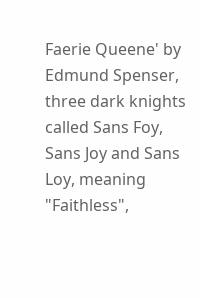Faerie Queene' by Edmund Spenser, three dark knights  called Sans Foy, Sans Joy and Sans Loy, meaning "Faithless",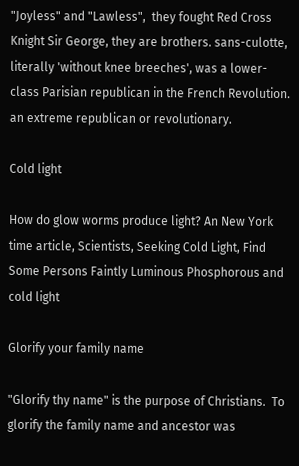"Joyless" and "Lawless",  they fought Red Cross Knight Sir George, they are brothers. sans-culotte, literally 'without knee breeches', was a lower-class Parisian republican in the French Revolution. an extreme republican or revolutionary.

Cold light

How do glow worms produce light? An New York time article, Scientists, Seeking Cold Light, Find Some Persons Faintly Luminous Phosphorous and cold light

Glorify your family name

"Glorify thy name" is the purpose of Christians.  To glorify the family name and ancestor was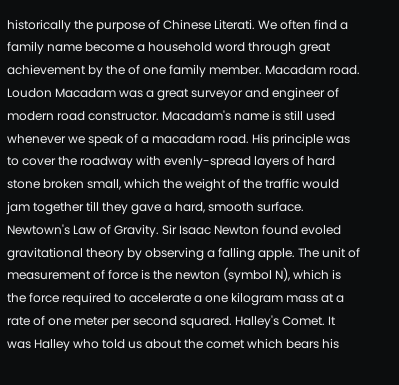historically the purpose of Chinese Literati. We often find a family name become a household word through great achievement by the of one family member. Macadam road. Loudon Macadam was a great surveyor and engineer of modern road constructor. Macadam's name is still used whenever we speak of a macadam road. His principle was to cover the roadway with evenly-spread layers of hard stone broken small, which the weight of the traffic would jam together till they gave a hard, smooth surface. Newtown's Law of Gravity. Sir Isaac Newton found evoled gravitational theory by observing a falling apple. The unit of measurement of force is the newton (symbol N), which is the force required to accelerate a one kilogram mass at a rate of one meter per second squared. Halley's Comet. It was Halley who told us about the comet which bears his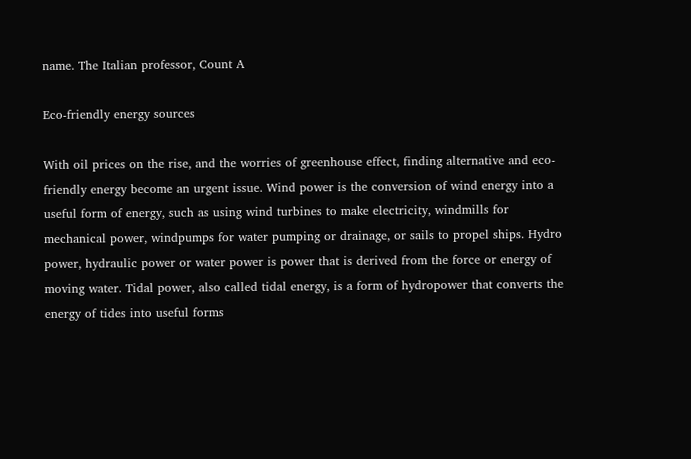name. The Italian professor, Count A

Eco-friendly energy sources

With oil prices on the rise, and the worries of greenhouse effect, finding alternative and eco-friendly energy become an urgent issue. Wind power is the conversion of wind energy into a useful form of energy, such as using wind turbines to make electricity, windmills for mechanical power, windpumps for water pumping or drainage, or sails to propel ships. Hydro power, hydraulic power or water power is power that is derived from the force or energy of moving water. Tidal power, also called tidal energy, is a form of hydropower that converts the energy of tides into useful forms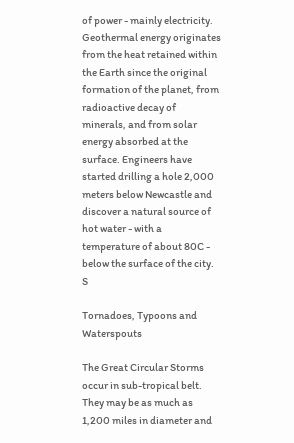of power - mainly electricity. Geothermal energy originates from the heat retained within the Earth since the original formation of the planet, from radioactive decay of minerals, and from solar energy absorbed at the surface. Engineers have started drilling a hole 2,000 meters below Newcastle and discover a natural source of hot water - with a temperature of about 80C - below the surface of the city. S

Tornadoes, Typoons and Waterspouts

The Great Circular Storms occur in sub-tropical belt. They may be as much as 1,200 miles in diameter and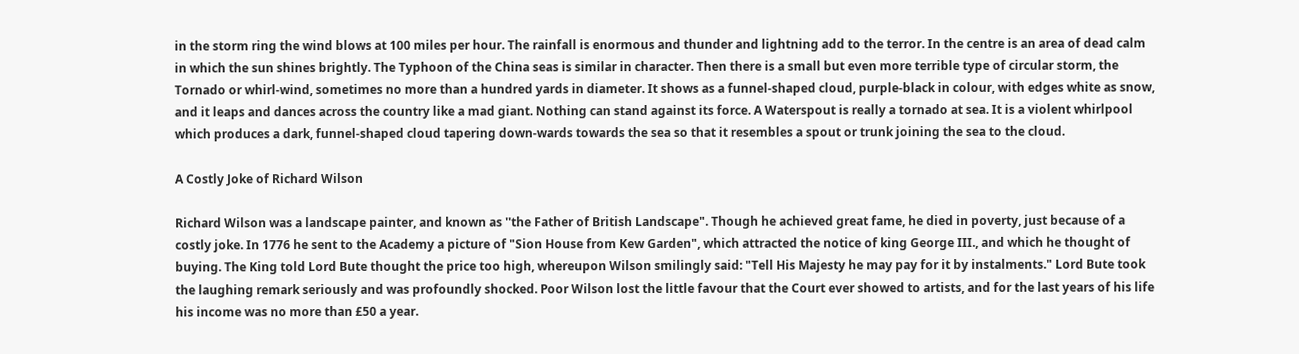in the storm ring the wind blows at 100 miles per hour. The rainfall is enormous and thunder and lightning add to the terror. In the centre is an area of dead calm in which the sun shines brightly. The Typhoon of the China seas is similar in character. Then there is a small but even more terrible type of circular storm, the Tornado or whirl-wind, sometimes no more than a hundred yards in diameter. It shows as a funnel-shaped cloud, purple-black in colour, with edges white as snow, and it leaps and dances across the country like a mad giant. Nothing can stand against its force. A Waterspout is really a tornado at sea. It is a violent whirlpool which produces a dark, funnel-shaped cloud tapering down-wards towards the sea so that it resembles a spout or trunk joining the sea to the cloud.

A Costly Joke of Richard Wilson

Richard Wilson was a landscape painter, and known as ''the Father of British Landscape". Though he achieved great fame, he died in poverty, just because of a costly joke. In 1776 he sent to the Academy a picture of "Sion House from Kew Garden", which attracted the notice of king George III., and which he thought of buying. The King told Lord Bute thought the price too high, whereupon Wilson smilingly said: "Tell His Majesty he may pay for it by instalments." Lord Bute took the laughing remark seriously and was profoundly shocked. Poor Wilson lost the little favour that the Court ever showed to artists, and for the last years of his life his income was no more than £50 a year.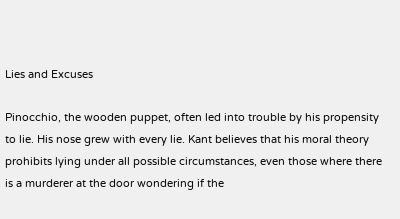Lies and Excuses

Pinocchio, the wooden puppet, often led into trouble by his propensity to lie. His nose grew with every lie. Kant believes that his moral theory prohibits lying under all possible circumstances, even those where there is a murderer at the door wondering if the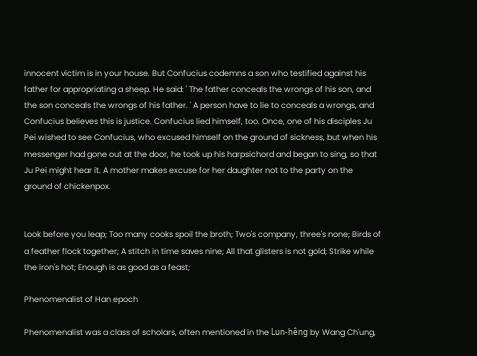innocent victim is in your house. But Confucius codemns a son who testified against his father for appropriating a sheep. He said: ' The father conceals the wrongs of his son, and the son conceals the wrongs of his father. ' A person have to lie to conceals a wrongs, and Confucius believes this is justice. Confucius lied himself, too. Once, one of his disciples Ju Pei wished to see Confucius, who excused himself on the ground of sickness, but when his messenger had gone out at the door, he took up his harpsichord and began to sing, so that Ju Pei might hear it. A mother makes excuse for her daughter not to the party on the ground of chickenpox.


Look before you leap; Too many cooks spoil the broth; Two's company, three's none; Birds of a feather flock together; A stitch in time saves nine; All that glisters is not gold; Strike while the iron's hot; Enough is as good as a feast;

Phenomenalist of Han epoch

Phenomenalist was a class of scholars, often mentioned in the Lun-hêng by Wang Ch'ung,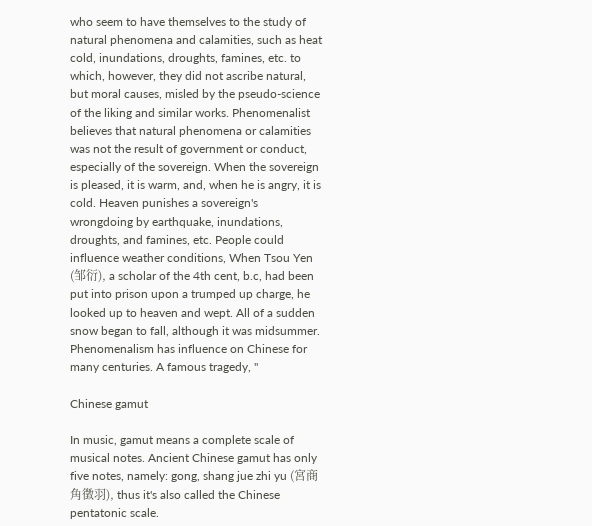who seem to have themselves to the study of natural phenomena and calamities, such as heat cold, inundations, droughts, famines, etc. to which, however, they did not ascribe natural, but moral causes, misled by the pseudo-science of the liking and similar works. Phenomenalist believes that natural phenomena or calamities was not the result of government or conduct, especially of the sovereign. When the sovereign is pleased, it is warm, and, when he is angry, it is cold. Heaven punishes a sovereign's wrongdoing by earthquake, inundations, droughts, and famines, etc. People could influence weather conditions, When Tsou Yen (邹衍), a scholar of the 4th cent, b.c, had been put into prison upon a trumped up charge, he looked up to heaven and wept. All of a sudden snow began to fall, although it was midsummer. Phenomenalism has influence on Chinese for many centuries. A famous tragedy, "

Chinese gamut

In music, gamut means a complete scale of musical notes. Ancient Chinese gamut has only five notes, namely: gong, shang jue zhi yu (宮商角徵羽), thus it's also called the Chinese pentatonic scale.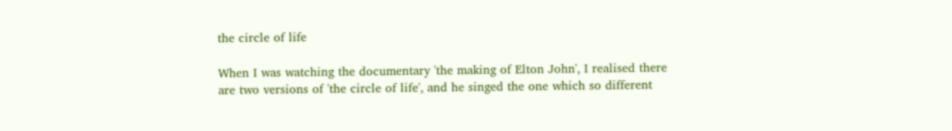the circle of life

When I was watching the documentary 'the making of Elton John', I realised there are two versions of 'the circle of life', and he singed the one which so different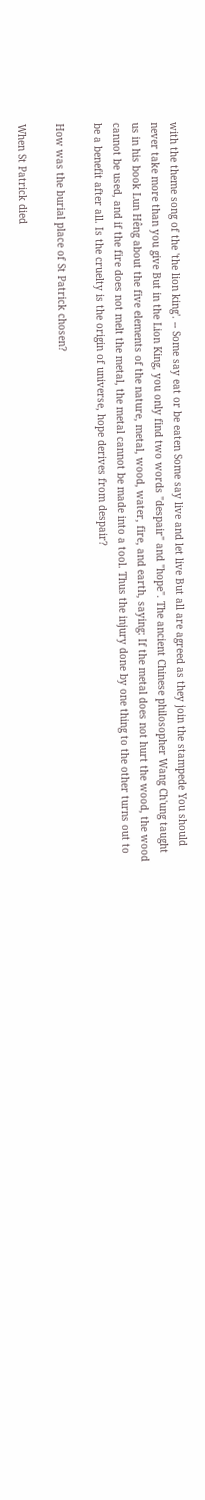with the theme song of the 'the lion king'. -- Some say eat or be eaten Some say live and let live But all are agreed as they join the stampede You should never take more than you give But in the Lion King, you only find two words "despair" and "hope". The ancient Chinese philosopher Wang Ch'ung taught us in his book Lun Hêng about the five elements of the nature, metal, wood, water, fire, and earth, saying: If the metal does not hurt the wood, the wood cannot be used, and if the fire does not melt the metal, the metal cannot be made into a tool. Thus the injury done by one thing to the other turns out to be a benefit after all. Is the cruelty is the origin of universe, hope derives from despair?

How was the burial place of St Patrick chosen?

When St Patrick died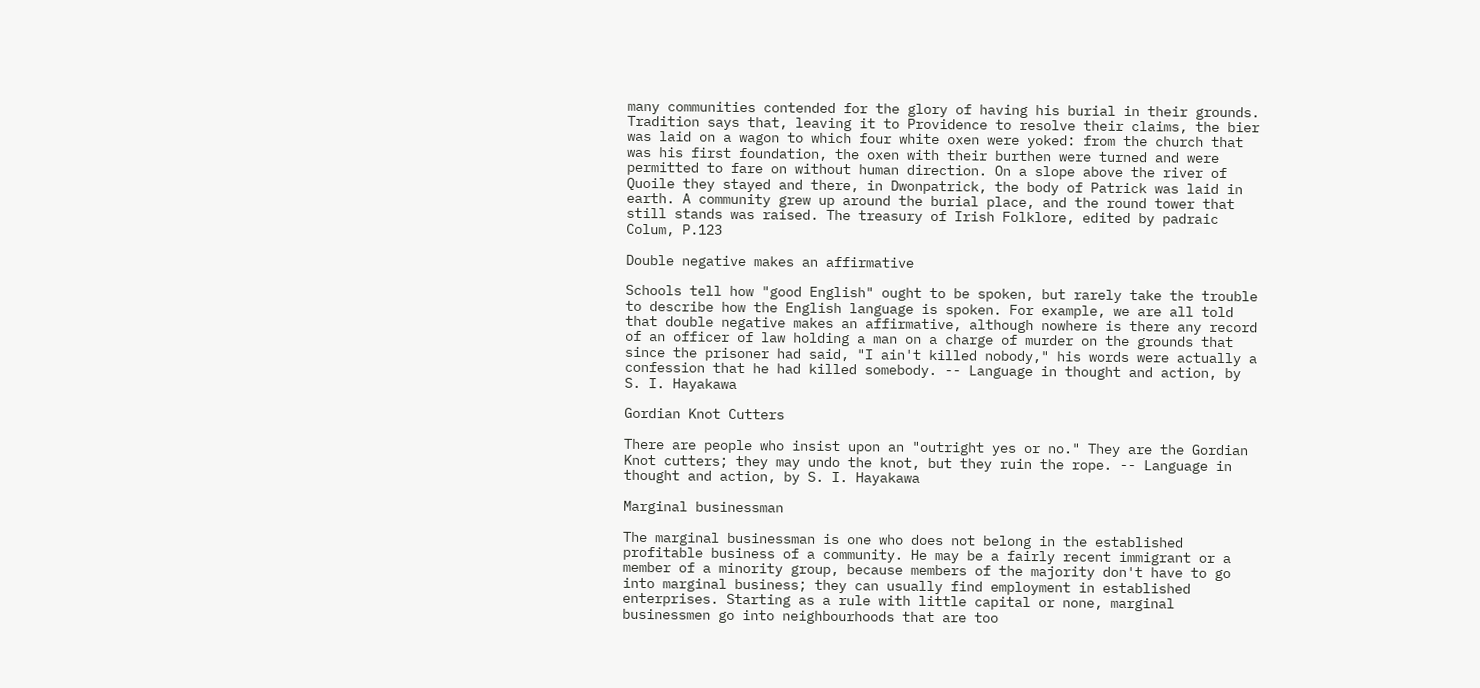many communities contended for the glory of having his burial in their grounds. Tradition says that, leaving it to Providence to resolve their claims, the bier was laid on a wagon to which four white oxen were yoked: from the church that was his first foundation, the oxen with their burthen were turned and were permitted to fare on without human direction. On a slope above the river of Quoile they stayed and there, in Dwonpatrick, the body of Patrick was laid in earth. A community grew up around the burial place, and the round tower that still stands was raised. The treasury of Irish Folklore, edited by padraic Colum, P.123

Double negative makes an affirmative

Schools tell how "good English" ought to be spoken, but rarely take the trouble to describe how the English language is spoken. For example, we are all told that double negative makes an affirmative, although nowhere is there any record of an officer of law holding a man on a charge of murder on the grounds that since the prisoner had said, "I ain't killed nobody," his words were actually a confession that he had killed somebody. -- Language in thought and action, by S. I. Hayakawa

Gordian Knot Cutters

There are people who insist upon an "outright yes or no." They are the Gordian Knot cutters; they may undo the knot, but they ruin the rope. -- Language in thought and action, by S. I. Hayakawa

Marginal businessman

The marginal businessman is one who does not belong in the established profitable business of a community. He may be a fairly recent immigrant or a member of a minority group, because members of the majority don't have to go into marginal business; they can usually find employment in established enterprises. Starting as a rule with little capital or none, marginal businessmen go into neighbourhoods that are too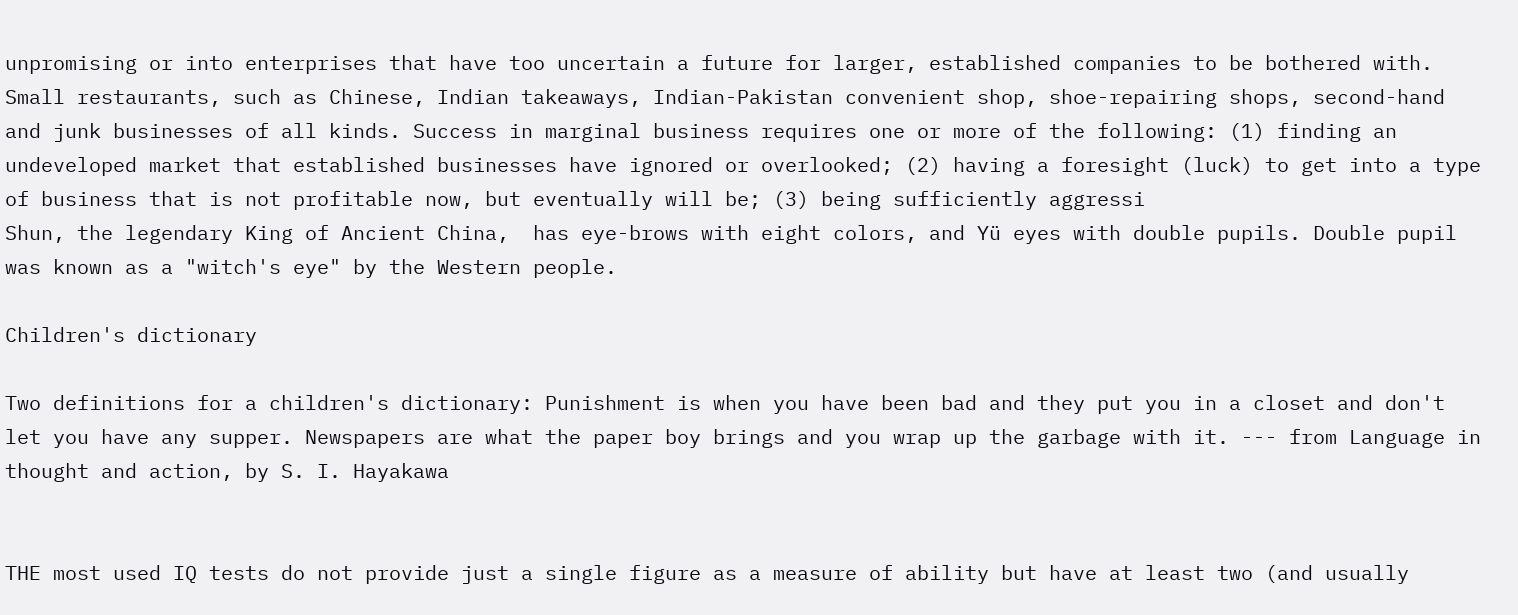unpromising or into enterprises that have too uncertain a future for larger, established companies to be bothered with. Small restaurants, such as Chinese, Indian takeaways, Indian-Pakistan convenient shop, shoe-repairing shops, second-hand and junk businesses of all kinds. Success in marginal business requires one or more of the following: (1) finding an undeveloped market that established businesses have ignored or overlooked; (2) having a foresight (luck) to get into a type of business that is not profitable now, but eventually will be; (3) being sufficiently aggressi
Shun, the legendary King of Ancient China,  has eye-brows with eight colors, and Yü eyes with double pupils. Double pupil was known as a "witch's eye" by the Western people.

Children's dictionary

Two definitions for a children's dictionary: Punishment is when you have been bad and they put you in a closet and don't let you have any supper. Newspapers are what the paper boy brings and you wrap up the garbage with it. --- from Language in thought and action, by S. I. Hayakawa


THE most used IQ tests do not provide just a single figure as a measure of ability but have at least two (and usually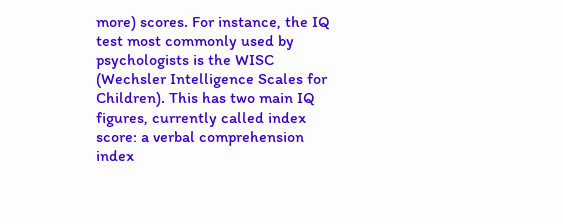more) scores. For instance, the IQ test most commonly used by psychologists is the WISC (Wechsler Intelligence Scales for Children). This has two main IQ figures, currently called index score: a verbal comprehension index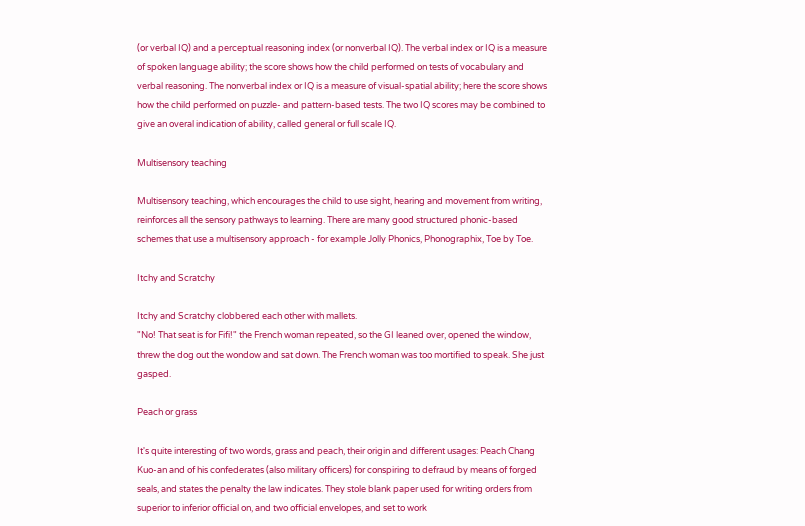(or verbal IQ) and a perceptual reasoning index (or nonverbal IQ). The verbal index or IQ is a measure of spoken language ability; the score shows how the child performed on tests of vocabulary and verbal reasoning. The nonverbal index or IQ is a measure of visual-spatial ability; here the score shows how the child performed on puzzle- and pattern-based tests. The two IQ scores may be combined to give an overal indication of ability, called general or full scale IQ.

Multisensory teaching

Multisensory teaching, which encourages the child to use sight, hearing and movement from writing, reinforces all the sensory pathways to learning. There are many good structured phonic-based schemes that use a multisensory approach - for example Jolly Phonics, Phonographix, Toe by Toe.

Itchy and Scratchy

Itchy and Scratchy clobbered each other with mallets.
"No! That seat is for Fifi!" the French woman repeated, so the GI leaned over, opened the window, threw the dog out the wondow and sat down. The French woman was too mortified to speak. She just gasped.

Peach or grass

It's quite interesting of two words, grass and peach, their origin and different usages: Peach Chang Kuo-an and of his confederates (also military officers) for conspiring to defraud by means of forged seals, and states the penalty the law indicates. They stole blank paper used for writing orders from superior to inferior official on, and two official envelopes, and set to work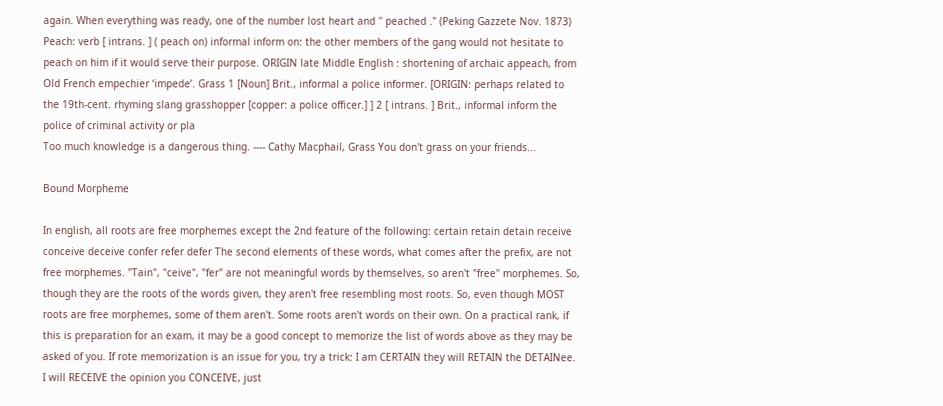again. When everything was ready, one of the number lost heart and '' peached ." (Peking Gazzete Nov. 1873) Peach: verb [ intrans. ] ( peach on) informal inform on: the other members of the gang would not hesitate to peach on him if it would serve their purpose. ORIGIN late Middle English : shortening of archaic appeach, from Old French empechier ‘impede’. Grass 1 [Noun] Brit., informal a police informer. [ORIGIN: perhaps related to the 19th-cent. rhyming slang grasshopper [copper: a police officer.] ] 2 [ intrans. ] Brit., informal inform the police of criminal activity or pla
Too much knowledge is a dangerous thing. ---- Cathy Macphail, Grass You don't grass on your friends...

Bound Morpheme

In english, all roots are free morphemes except the 2nd feature of the following: certain retain detain receive conceive deceive confer refer defer The second elements of these words, what comes after the prefix, are not free morphemes. "Tain", "ceive", "fer" are not meaningful words by themselves, so aren't "free" morphemes. So, though they are the roots of the words given, they aren't free resembling most roots. So, even though MOST roots are free morphemes, some of them aren't. Some roots aren't words on their own. On a practical rank, if this is preparation for an exam, it may be a good concept to memorize the list of words above as they may be asked of you. If rote memorization is an issue for you, try a trick: I am CERTAIN they will RETAIN the DETAINee. I will RECEIVE the opinion you CONCEIVE, just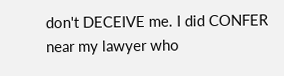don't DECEIVE me. I did CONFER near my lawyer who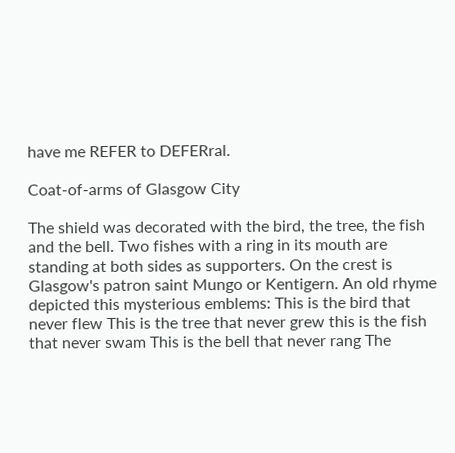have me REFER to DEFERral.

Coat-of-arms of Glasgow City

The shield was decorated with the bird, the tree, the fish and the bell. Two fishes with a ring in its mouth are standing at both sides as supporters. On the crest is Glasgow's patron saint Mungo or Kentigern. An old rhyme depicted this mysterious emblems: This is the bird that never flew This is the tree that never grew this is the fish that never swam This is the bell that never rang The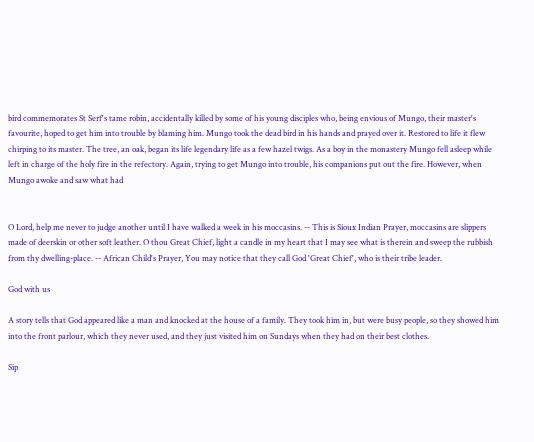bird commemorates St Serf's tame robin, accidentally killed by some of his young disciples who, being envious of Mungo, their master's favourite, hoped to get him into trouble by blaming him. Mungo took the dead bird in his hands and prayed over it. Restored to life it flew chirping to its master. The tree, an oak, began its life legendary life as a few hazel twigs. As a boy in the monastery Mungo fell asleep while left in charge of the holy fire in the refectory. Again, trying to get Mungo into trouble, his companions put out the fire. However, when Mungo awoke and saw what had


O Lord, help me never to judge another until I have walked a week in his moccasins. -- This is Sioux Indian Prayer, moccasins are slippers made of deerskin or other soft leather. O thou Great Chief, light a candle in my heart that I may see what is therein and sweep the rubbish from thy dwelling-place. -- African Child's Prayer, You may notice that they call God 'Great Chief', who is their tribe leader.

God with us

A story tells that God appeared like a man and knocked at the house of a family. They took him in, but were busy people, so they showed him into the front parlour, which they never used, and they just visited him on Sundays when they had on their best clothes.

Sip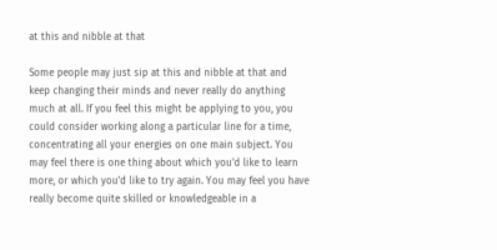at this and nibble at that

Some people may just sip at this and nibble at that and keep changing their minds and never really do anything much at all. If you feel this might be applying to you, you could consider working along a particular line for a time, concentrating all your energies on one main subject. You may feel there is one thing about which you'd like to learn more, or which you'd like to try again. You may feel you have really become quite skilled or knowledgeable in a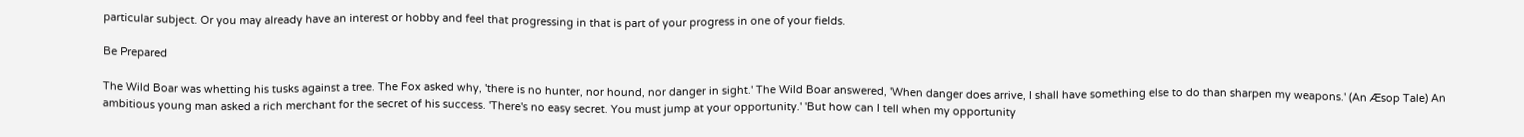particular subject. Or you may already have an interest or hobby and feel that progressing in that is part of your progress in one of your fields.

Be Prepared

The Wild Boar was whetting his tusks against a tree. The Fox asked why, 'there is no hunter, nor hound, nor danger in sight.' The Wild Boar answered, 'When danger does arrive, I shall have something else to do than sharpen my weapons.' (An Æsop Tale) An ambitious young man asked a rich merchant for the secret of his success. 'There's no easy secret. You must jump at your opportunity.' 'But how can I tell when my opportunity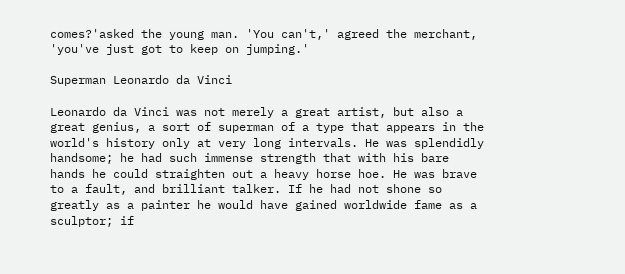comes?'asked the young man. 'You can't,' agreed the merchant, 'you've just got to keep on jumping.'

Superman Leonardo da Vinci

Leonardo da Vinci was not merely a great artist, but also a great genius, a sort of superman of a type that appears in the world's history only at very long intervals. He was splendidly handsome; he had such immense strength that with his bare hands he could straighten out a heavy horse hoe. He was brave to a fault, and brilliant talker. If he had not shone so greatly as a painter he would have gained worldwide fame as a sculptor; if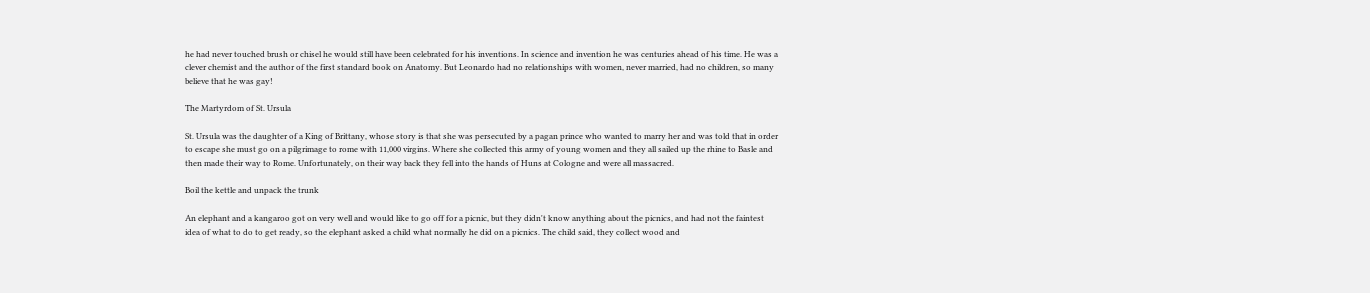he had never touched brush or chisel he would still have been celebrated for his inventions. In science and invention he was centuries ahead of his time. He was a clever chemist and the author of the first standard book on Anatomy. But Leonardo had no relationships with women, never married, had no children, so many believe that he was gay!

The Martyrdom of St. Ursula

St. Ursula was the daughter of a King of Brittany, whose story is that she was persecuted by a pagan prince who wanted to marry her and was told that in order to escape she must go on a pilgrimage to rome with 11,000 virgins. Where she collected this army of young women and they all sailed up the rhine to Basle and then made their way to Rome. Unfortunately, on their way back they fell into the hands of Huns at Cologne and were all massacred.

Boil the kettle and unpack the trunk

An elephant and a kangaroo got on very well and would like to go off for a picnic, but they didn't know anything about the picnics, and had not the faintest idea of what to do to get ready, so the elephant asked a child what normally he did on a picnics. The child said, they collect wood and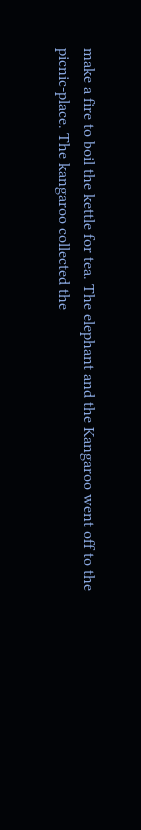make a fire to boil the kettle for tea. The elephant and the Kangaroo went off to the picnic-place. The kangaroo collected the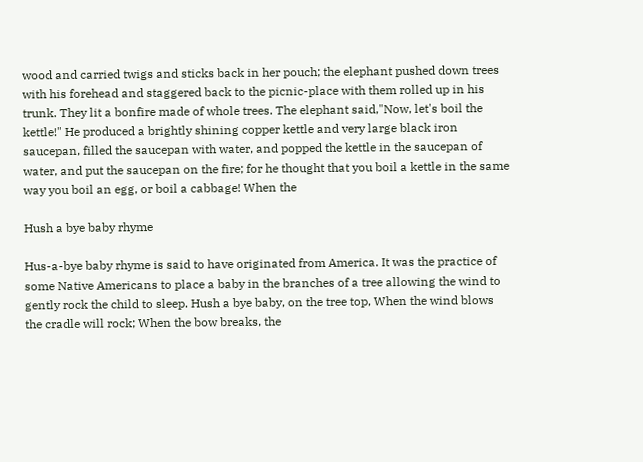wood and carried twigs and sticks back in her pouch; the elephant pushed down trees with his forehead and staggered back to the picnic-place with them rolled up in his trunk. They lit a bonfire made of whole trees. The elephant said,"Now, let's boil the kettle!" He produced a brightly shining copper kettle and very large black iron saucepan, filled the saucepan with water, and popped the kettle in the saucepan of water, and put the saucepan on the fire; for he thought that you boil a kettle in the same way you boil an egg, or boil a cabbage! When the

Hush a bye baby rhyme

Hus-a-bye baby rhyme is said to have originated from America. It was the practice of some Native Americans to place a baby in the branches of a tree allowing the wind to gently rock the child to sleep. Hush a bye baby, on the tree top, When the wind blows the cradle will rock; When the bow breaks, the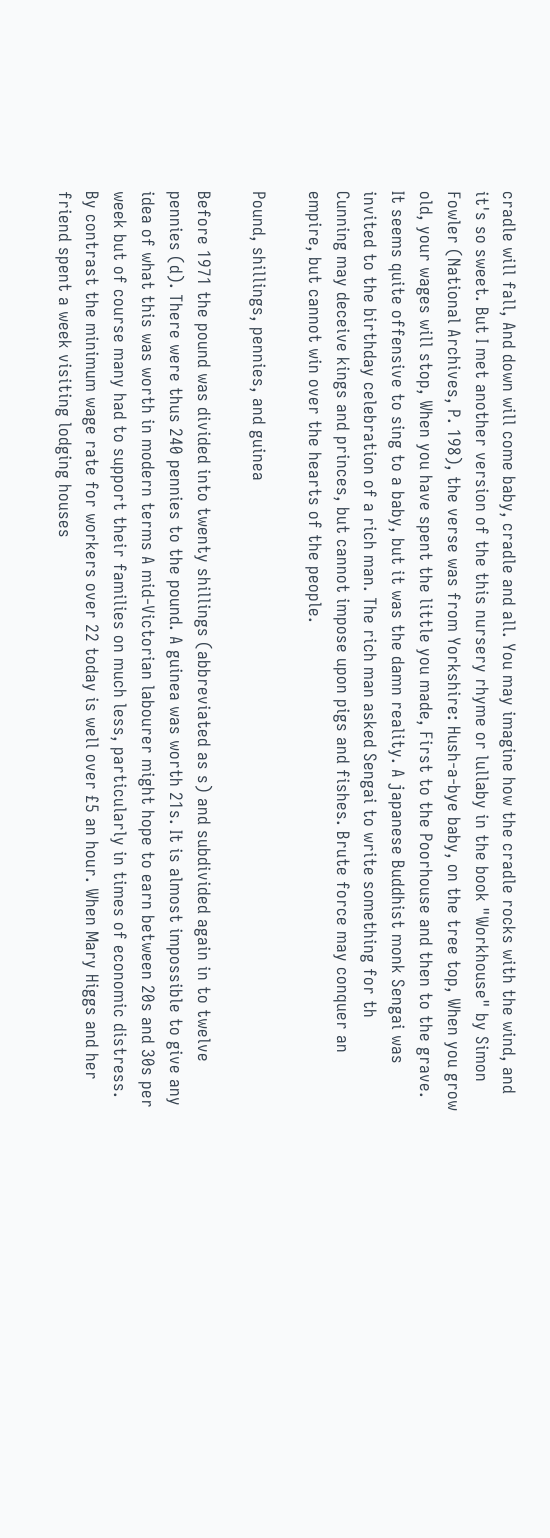cradle will fall, And down will come baby, cradle and all. You may imagine how the cradle rocks with the wind, and it's so sweet. But I met another version of the this nursery rhyme or lullaby in the book "Workhouse" by Simon Fowler (National Archives, P. 198), the verse was from Yorkshire: Hush-a-bye baby, on the tree top, When you grow old, your wages will stop, When you have spent the little you made, First to the Poorhouse and then to the grave. It seems quite offensive to sing to a baby, but it was the damn reality. A japanese Buddhist monk Sengai was invited to the birthday celebration of a rich man. The rich man asked Sengai to write something for th
Cunning may deceive kings and princes, but cannot impose upon pigs and fishes. Brute force may conquer an empire, but cannot win over the hearts of the people.

Pound, shillings, pennies, and guinea

Before 1971 the pound was divided into twenty shillings (abbreviated as s) and subdivided again in to twelve pennies (d). There were thus 240 pennies to the pound. A guinea was worth 21s. It is almost impossible to give any idea of what this was worth in modern terms A mid-Victorian labourer might hope to earn between 20s and 30s per week but of course many had to support their families on much less, particularly in times of economic distress. By contrast the minimum wage rate for workers over 22 today is well over £5 an hour. When Mary Higgs and her friend spent a week visiting lodging houses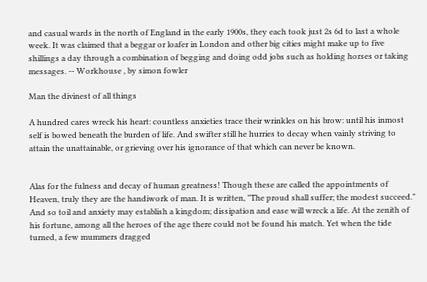and casual wards in the north of England in the early 1900s, they each took just 2s 6d to last a whole week. It was claimed that a beggar or loafer in London and other big cities might make up to five shillings a day through a combination of begging and doing odd jobs such as holding horses or taking messages. -- Workhouse , by simon fowler

Man the divinest of all things

A hundred cares wreck his heart: countless anxieties trace their wrinkles on his brow: until his inmost self is bowed beneath the burden of life. And swifter still he hurries to decay when vainly striving to attain the unattainable, or grieving over his ignorance of that which can never be known.


Alas for the fulness and decay of human greatness! Though these are called the appointments of Heaven, truly they are the handiwork of man. It is written, "The proud shall suffer; the modest succeed." And so toil and anxiety may establish a kingdom; dissipation and ease will wreck a life. At the zenith of his fortune, among all the heroes of the age there could not be found his match. Yet when the tide turned, a few mummers dragged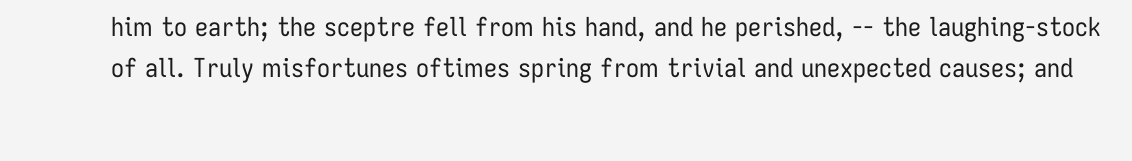him to earth; the sceptre fell from his hand, and he perished, -- the laughing-stock of all. Truly misfortunes oftimes spring from trivial and unexpected causes; and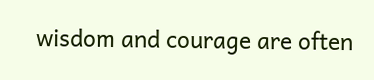wisdom and courage are often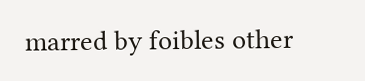marred by foibles other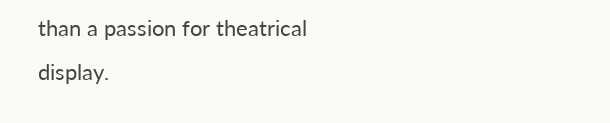than a passion for theatrical display.